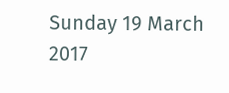Sunday 19 March 2017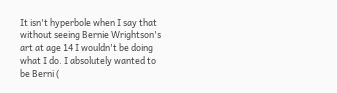It isn't hyperbole when I say that without seeing Bernie Wrightson's art at age 14 I wouldn't be doing what I do. I absolutely wanted to be Berni (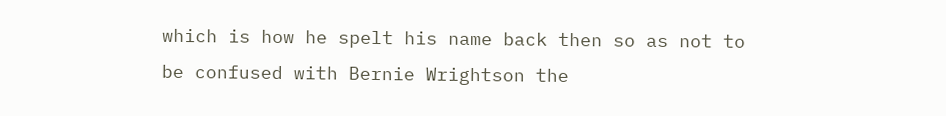which is how he spelt his name back then so as not to be confused with Bernie Wrightson the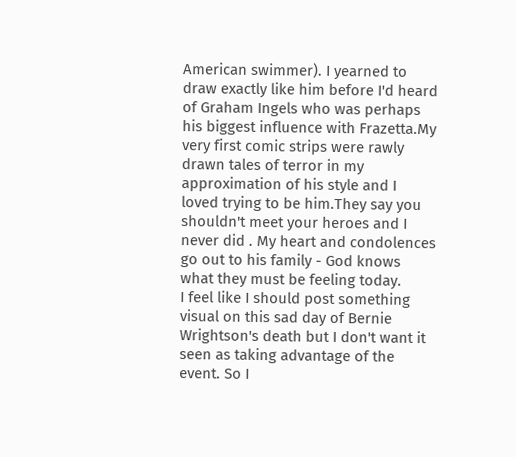American swimmer). I yearned to draw exactly like him before I'd heard of Graham Ingels who was perhaps his biggest influence with Frazetta.My very first comic strips were rawly drawn tales of terror in my approximation of his style and I loved trying to be him.They say you shouldn't meet your heroes and I never did . My heart and condolences go out to his family - God knows what they must be feeling today.
I feel like I should post something visual on this sad day of Bernie Wrightson's death but I don't want it seen as taking advantage of the event. So I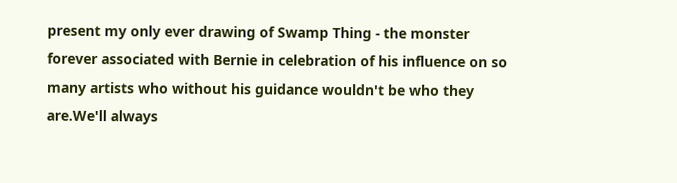present my only ever drawing of Swamp Thing - the monster forever associated with Bernie in celebration of his influence on so many artists who without his guidance wouldn't be who they are.We'll always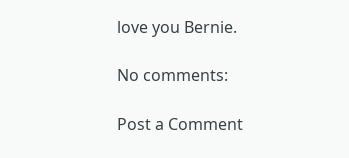love you Bernie.

No comments:

Post a Comment